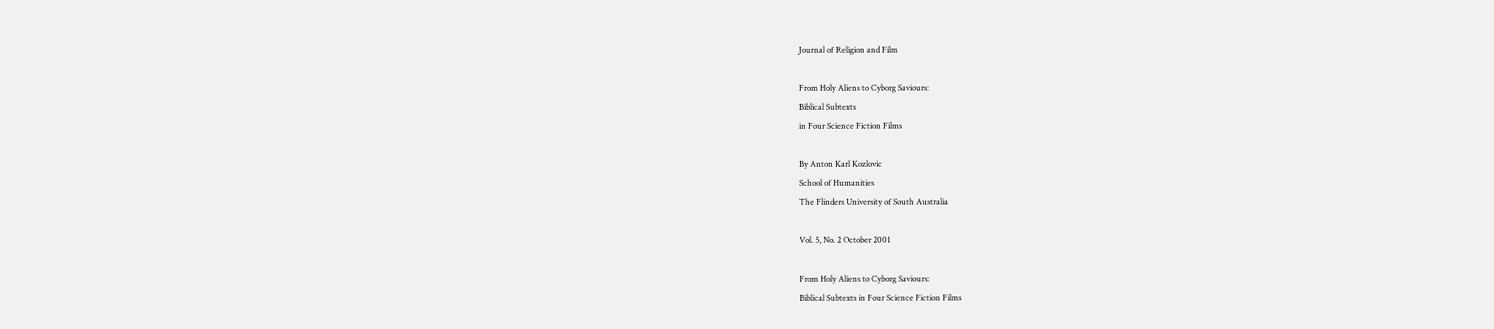Journal of Religion and Film

From Holy Aliens to Cyborg Saviours:
Biblical Subtexts
in Four Science Fiction Films

By Anton Karl Kozlovic
School of Humanities
The Flinders University of South Australia

Vol. 5, No. 2 October 2001

From Holy Aliens to Cyborg Saviours:
Biblical Subtexts in Four Science Fiction Films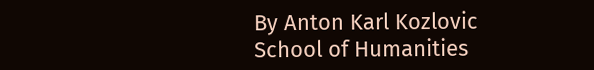By Anton Karl Kozlovic
School of Humanities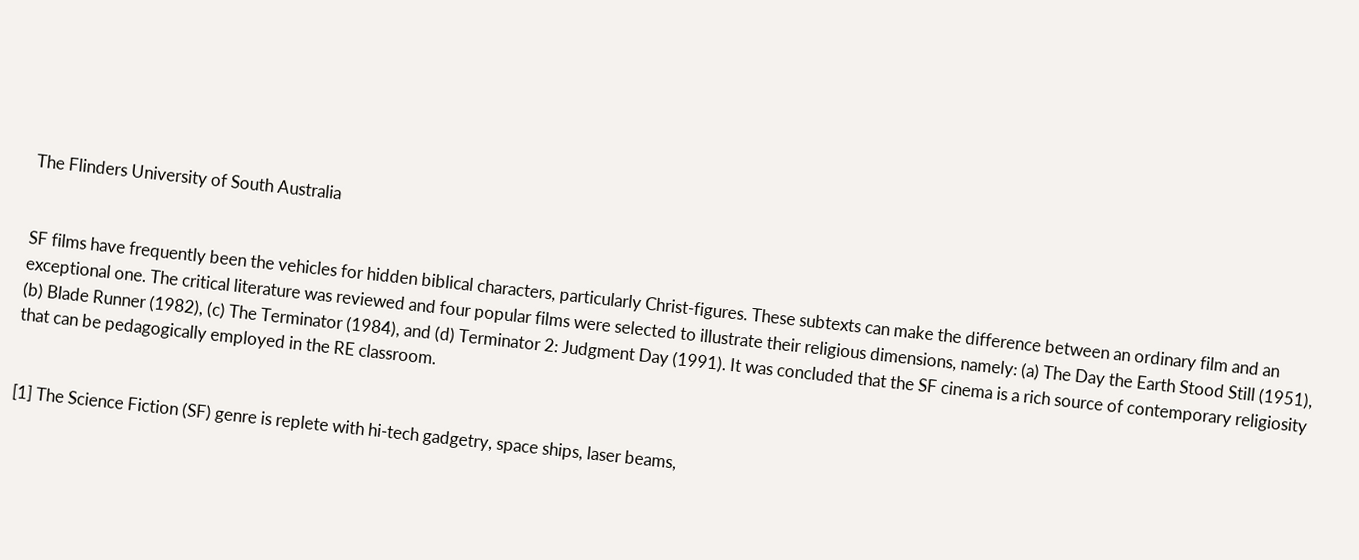The Flinders University of South Australia


SF films have frequently been the vehicles for hidden biblical characters, particularly Christ-figures. These subtexts can make the difference between an ordinary film and an exceptional one. The critical literature was reviewed and four popular films were selected to illustrate their religious dimensions, namely: (a) The Day the Earth Stood Still (1951), (b) Blade Runner (1982), (c) The Terminator (1984), and (d) Terminator 2: Judgment Day (1991). It was concluded that the SF cinema is a rich source of contemporary religiosity that can be pedagogically employed in the RE classroom.


[1] The Science Fiction (SF) genre is replete with hi-tech gadgetry, space ships, laser beams,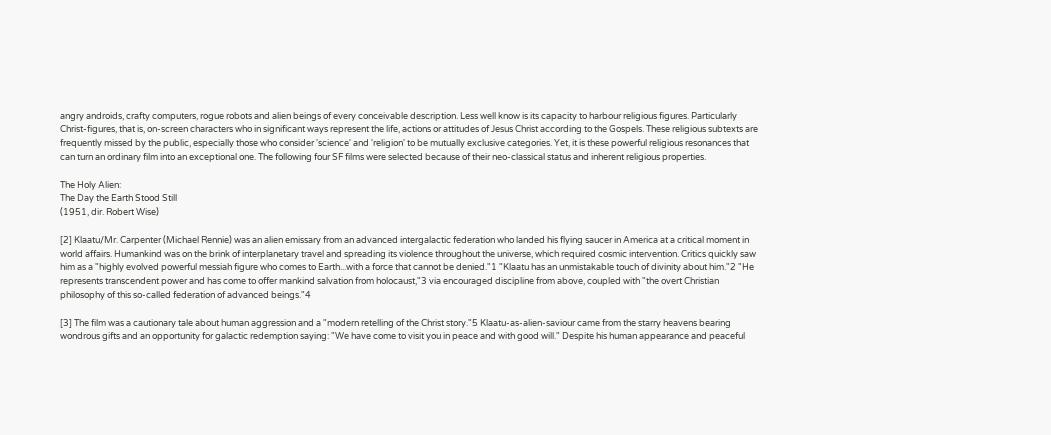angry androids, crafty computers, rogue robots and alien beings of every conceivable description. Less well know is its capacity to harbour religious figures. Particularly Christ-figures, that is, on-screen characters who in significant ways represent the life, actions or attitudes of Jesus Christ according to the Gospels. These religious subtexts are frequently missed by the public, especially those who consider 'science' and 'religion' to be mutually exclusive categories. Yet, it is these powerful religious resonances that can turn an ordinary film into an exceptional one. The following four SF films were selected because of their neo-classical status and inherent religious properties.

The Holy Alien:
The Day the Earth Stood Still
(1951, dir. Robert Wise)

[2] Klaatu/Mr. Carpenter (Michael Rennie) was an alien emissary from an advanced intergalactic federation who landed his flying saucer in America at a critical moment in world affairs. Humankind was on the brink of interplanetary travel and spreading its violence throughout the universe, which required cosmic intervention. Critics quickly saw him as a "highly evolved powerful messiah figure who comes to Earth...with a force that cannot be denied."1 "Klaatu has an unmistakable touch of divinity about him."2 "He represents transcendent power and has come to offer mankind salvation from holocaust,"3 via encouraged discipline from above, coupled with "the overt Christian philosophy of this so-called federation of advanced beings."4

[3] The film was a cautionary tale about human aggression and a "modern retelling of the Christ story."5 Klaatu-as-alien-saviour came from the starry heavens bearing wondrous gifts and an opportunity for galactic redemption saying: "We have come to visit you in peace and with good will." Despite his human appearance and peaceful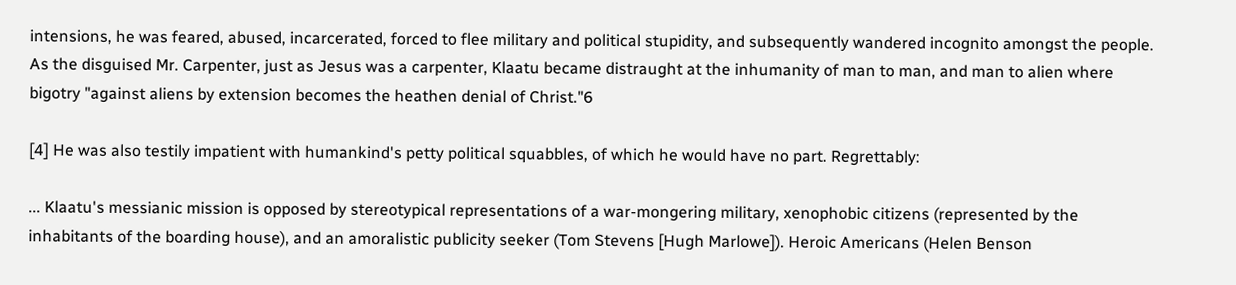intensions, he was feared, abused, incarcerated, forced to flee military and political stupidity, and subsequently wandered incognito amongst the people. As the disguised Mr. Carpenter, just as Jesus was a carpenter, Klaatu became distraught at the inhumanity of man to man, and man to alien where bigotry "against aliens by extension becomes the heathen denial of Christ."6

[4] He was also testily impatient with humankind's petty political squabbles, of which he would have no part. Regrettably:

... Klaatu's messianic mission is opposed by stereotypical representations of a war-mongering military, xenophobic citizens (represented by the inhabitants of the boarding house), and an amoralistic publicity seeker (Tom Stevens [Hugh Marlowe]). Heroic Americans (Helen Benson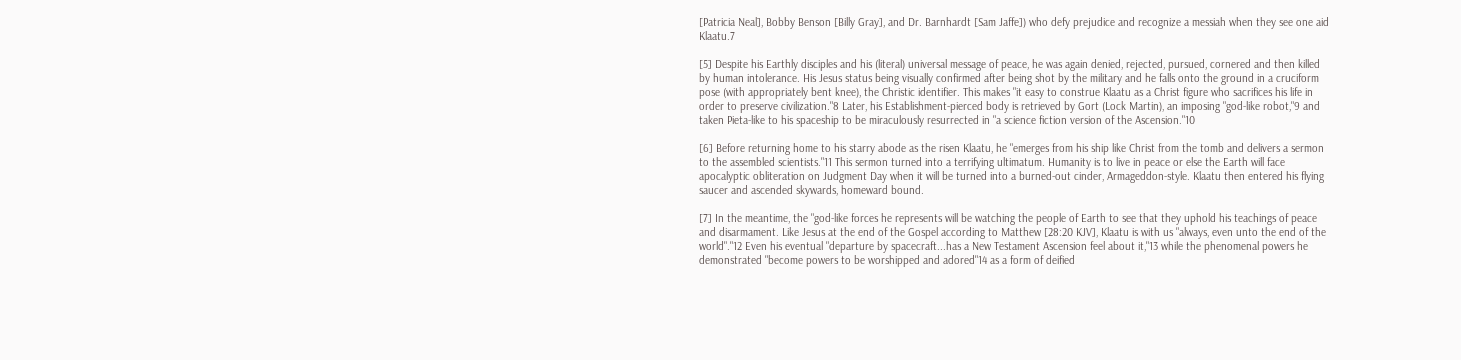[Patricia Neal], Bobby Benson [Billy Gray], and Dr. Barnhardt [Sam Jaffe]) who defy prejudice and recognize a messiah when they see one aid Klaatu.7

[5] Despite his Earthly disciples and his (literal) universal message of peace, he was again denied, rejected, pursued, cornered and then killed by human intolerance. His Jesus status being visually confirmed after being shot by the military and he falls onto the ground in a cruciform pose (with appropriately bent knee), the Christic identifier. This makes "it easy to construe Klaatu as a Christ figure who sacrifices his life in order to preserve civilization."8 Later, his Establishment-pierced body is retrieved by Gort (Lock Martin), an imposing "god-like robot,"9 and taken Pieta-like to his spaceship to be miraculously resurrected in "a science fiction version of the Ascension."10

[6] Before returning home to his starry abode as the risen Klaatu, he "emerges from his ship like Christ from the tomb and delivers a sermon to the assembled scientists."11 This sermon turned into a terrifying ultimatum. Humanity is to live in peace or else the Earth will face apocalyptic obliteration on Judgment Day when it will be turned into a burned-out cinder, Armageddon-style. Klaatu then entered his flying saucer and ascended skywards, homeward bound.

[7] In the meantime, the "god-like forces he represents will be watching the people of Earth to see that they uphold his teachings of peace and disarmament. Like Jesus at the end of the Gospel according to Matthew [28:20 KJV], Klaatu is with us "always, even unto the end of the world"."12 Even his eventual "departure by spacecraft...has a New Testament Ascension feel about it,"13 while the phenomenal powers he demonstrated "become powers to be worshipped and adored"14 as a form of deified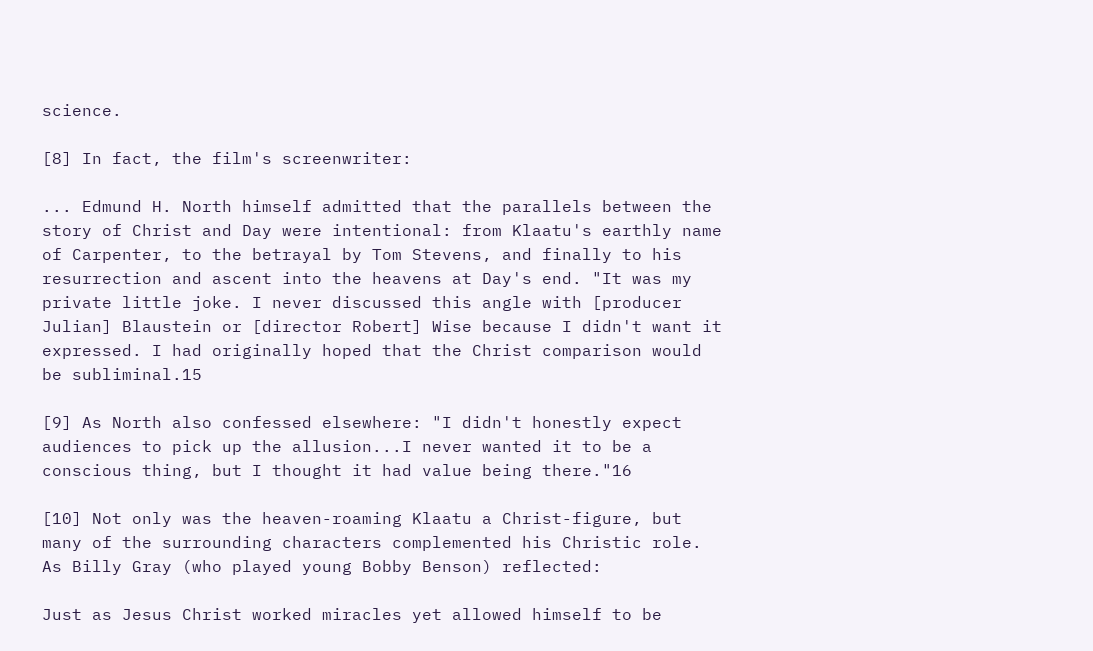science.

[8] In fact, the film's screenwriter:

... Edmund H. North himself admitted that the parallels between the story of Christ and Day were intentional: from Klaatu's earthly name of Carpenter, to the betrayal by Tom Stevens, and finally to his resurrection and ascent into the heavens at Day's end. "It was my private little joke. I never discussed this angle with [producer Julian] Blaustein or [director Robert] Wise because I didn't want it expressed. I had originally hoped that the Christ comparison would be subliminal.15

[9] As North also confessed elsewhere: "I didn't honestly expect audiences to pick up the allusion...I never wanted it to be a conscious thing, but I thought it had value being there."16

[10] Not only was the heaven-roaming Klaatu a Christ-figure, but many of the surrounding characters complemented his Christic role. As Billy Gray (who played young Bobby Benson) reflected:

Just as Jesus Christ worked miracles yet allowed himself to be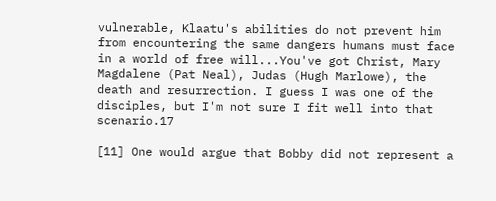vulnerable, Klaatu's abilities do not prevent him from encountering the same dangers humans must face in a world of free will...You've got Christ, Mary Magdalene (Pat Neal), Judas (Hugh Marlowe), the death and resurrection. I guess I was one of the disciples, but I'm not sure I fit well into that scenario.17

[11] One would argue that Bobby did not represent a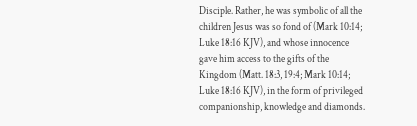Disciple. Rather, he was symbolic of all the children Jesus was so fond of (Mark 10:14; Luke 18:16 KJV), and whose innocence gave him access to the gifts of the Kingdom (Matt. 18:3, 19:4; Mark 10:14; Luke 18:16 KJV), in the form of privileged companionship, knowledge and diamonds.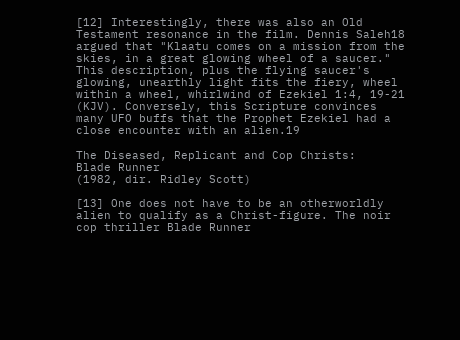[12] Interestingly, there was also an Old Testament resonance in the film. Dennis Saleh18 argued that "Klaatu comes on a mission from the skies, in a great glowing wheel of a saucer." This description, plus the flying saucer's glowing, unearthly light fits the fiery, wheel within a wheel, whirlwind of Ezekiel 1:4, 19-21 (KJV). Conversely, this Scripture convinces many UFO buffs that the Prophet Ezekiel had a close encounter with an alien.19

The Diseased, Replicant and Cop Christs:
Blade Runner
(1982, dir. Ridley Scott)

[13] One does not have to be an otherworldly alien to qualify as a Christ-figure. The noir cop thriller Blade Runner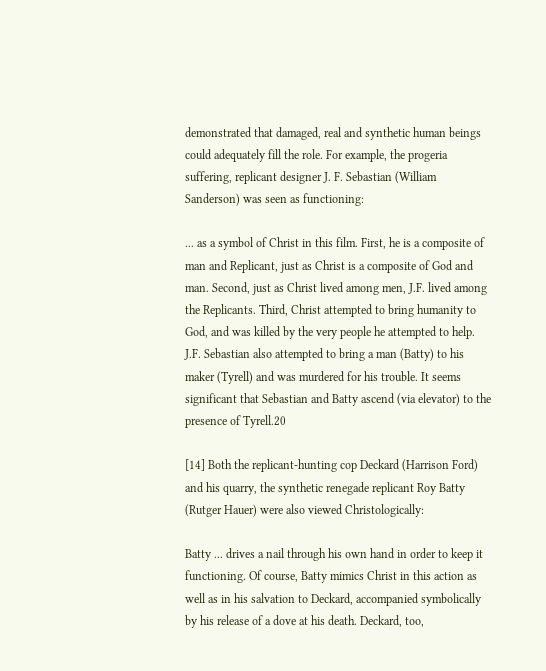demonstrated that damaged, real and synthetic human beings could adequately fill the role. For example, the progeria suffering, replicant designer J. F. Sebastian (William Sanderson) was seen as functioning:

... as a symbol of Christ in this film. First, he is a composite of man and Replicant, just as Christ is a composite of God and man. Second, just as Christ lived among men, J.F. lived among the Replicants. Third, Christ attempted to bring humanity to God, and was killed by the very people he attempted to help. J.F. Sebastian also attempted to bring a man (Batty) to his maker (Tyrell) and was murdered for his trouble. It seems significant that Sebastian and Batty ascend (via elevator) to the presence of Tyrell.20

[14] Both the replicant-hunting cop Deckard (Harrison Ford) and his quarry, the synthetic renegade replicant Roy Batty (Rutger Hauer) were also viewed Christologically:

Batty ... drives a nail through his own hand in order to keep it functioning. Of course, Batty mimics Christ in this action as well as in his salvation to Deckard, accompanied symbolically by his release of a dove at his death. Deckard, too,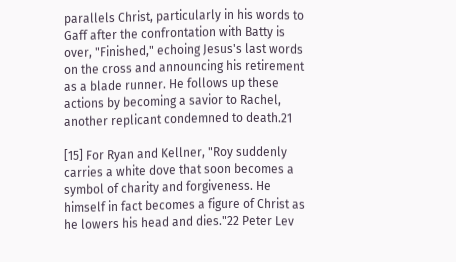parallels Christ, particularly in his words to Gaff after the confrontation with Batty is over, "Finished," echoing Jesus's last words on the cross and announcing his retirement as a blade runner. He follows up these actions by becoming a savior to Rachel, another replicant condemned to death.21

[15] For Ryan and Kellner, "Roy suddenly carries a white dove that soon becomes a symbol of charity and forgiveness. He himself in fact becomes a figure of Christ as he lowers his head and dies."22 Peter Lev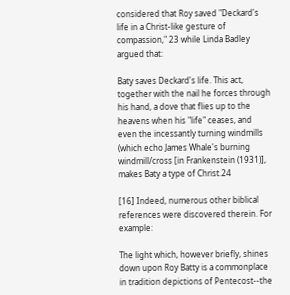considered that Roy saved "Deckard's life in a Christ-like gesture of compassion," 23 while Linda Badley argued that:

Baty saves Deckard's life. This act, together with the nail he forces through his hand, a dove that flies up to the heavens when his "life" ceases, and even the incessantly turning windmills (which echo James Whale's burning windmill/cross [in Frankenstein (1931)], makes Baty a type of Christ.24

[16] Indeed, numerous other biblical references were discovered therein. For example:

The light which, however briefly, shines down upon Roy Batty is a commonplace in tradition depictions of Pentecost--the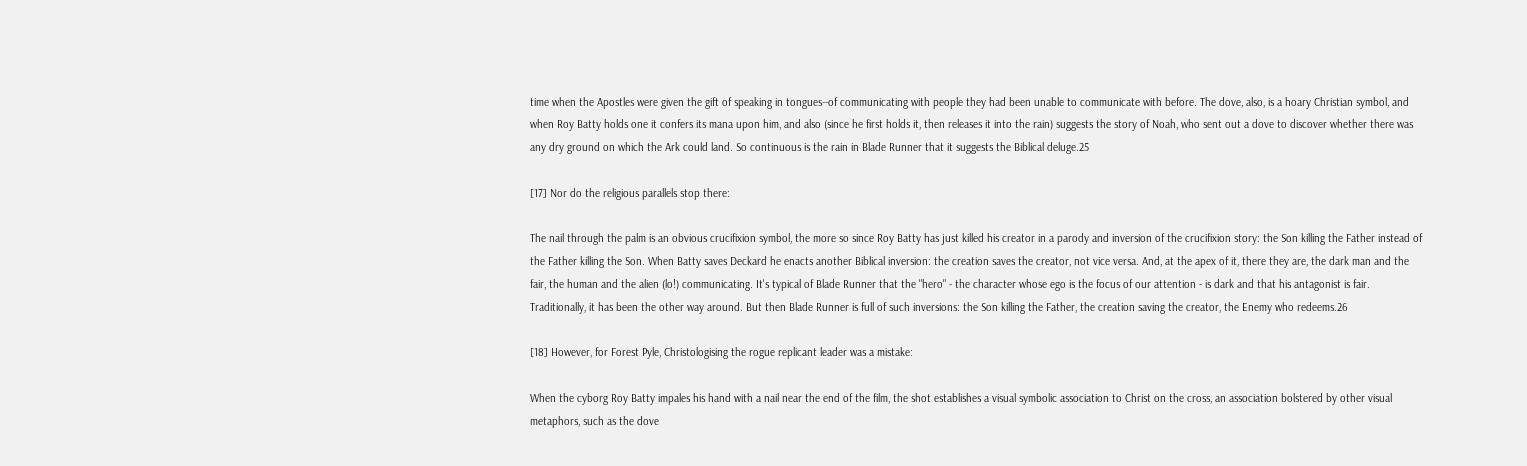time when the Apostles were given the gift of speaking in tongues--of communicating with people they had been unable to communicate with before. The dove, also, is a hoary Christian symbol, and when Roy Batty holds one it confers its mana upon him, and also (since he first holds it, then releases it into the rain) suggests the story of Noah, who sent out a dove to discover whether there was any dry ground on which the Ark could land. So continuous is the rain in Blade Runner that it suggests the Biblical deluge.25

[17] Nor do the religious parallels stop there:

The nail through the palm is an obvious crucifixion symbol, the more so since Roy Batty has just killed his creator in a parody and inversion of the crucifixion story: the Son killing the Father instead of the Father killing the Son. When Batty saves Deckard he enacts another Biblical inversion: the creation saves the creator, not vice versa. And, at the apex of it, there they are, the dark man and the fair, the human and the alien (lo!) communicating. It's typical of Blade Runner that the "hero" - the character whose ego is the focus of our attention - is dark and that his antagonist is fair. Traditionally, it has been the other way around. But then Blade Runner is full of such inversions: the Son killing the Father, the creation saving the creator, the Enemy who redeems.26

[18] However, for Forest Pyle, Christologising the rogue replicant leader was a mistake:

When the cyborg Roy Batty impales his hand with a nail near the end of the film, the shot establishes a visual symbolic association to Christ on the cross, an association bolstered by other visual metaphors, such as the dove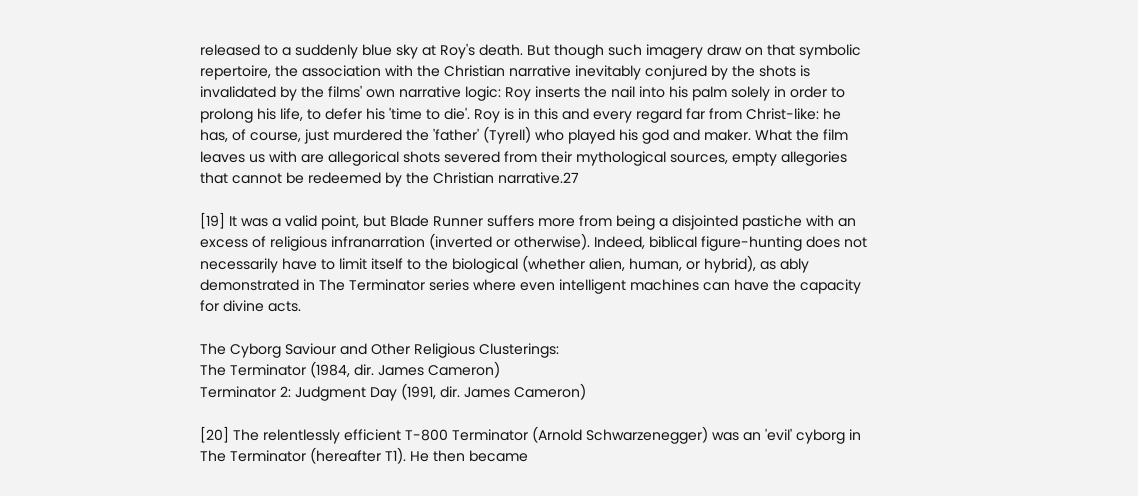released to a suddenly blue sky at Roy's death. But though such imagery draw on that symbolic repertoire, the association with the Christian narrative inevitably conjured by the shots is invalidated by the films' own narrative logic: Roy inserts the nail into his palm solely in order to prolong his life, to defer his 'time to die'. Roy is in this and every regard far from Christ-like: he has, of course, just murdered the 'father' (Tyrell) who played his god and maker. What the film leaves us with are allegorical shots severed from their mythological sources, empty allegories that cannot be redeemed by the Christian narrative.27

[19] It was a valid point, but Blade Runner suffers more from being a disjointed pastiche with an excess of religious infranarration (inverted or otherwise). Indeed, biblical figure-hunting does not necessarily have to limit itself to the biological (whether alien, human, or hybrid), as ably demonstrated in The Terminator series where even intelligent machines can have the capacity for divine acts.

The Cyborg Saviour and Other Religious Clusterings:
The Terminator (1984, dir. James Cameron)
Terminator 2: Judgment Day (1991, dir. James Cameron)

[20] The relentlessly efficient T-800 Terminator (Arnold Schwarzenegger) was an 'evil' cyborg in The Terminator (hereafter T1). He then became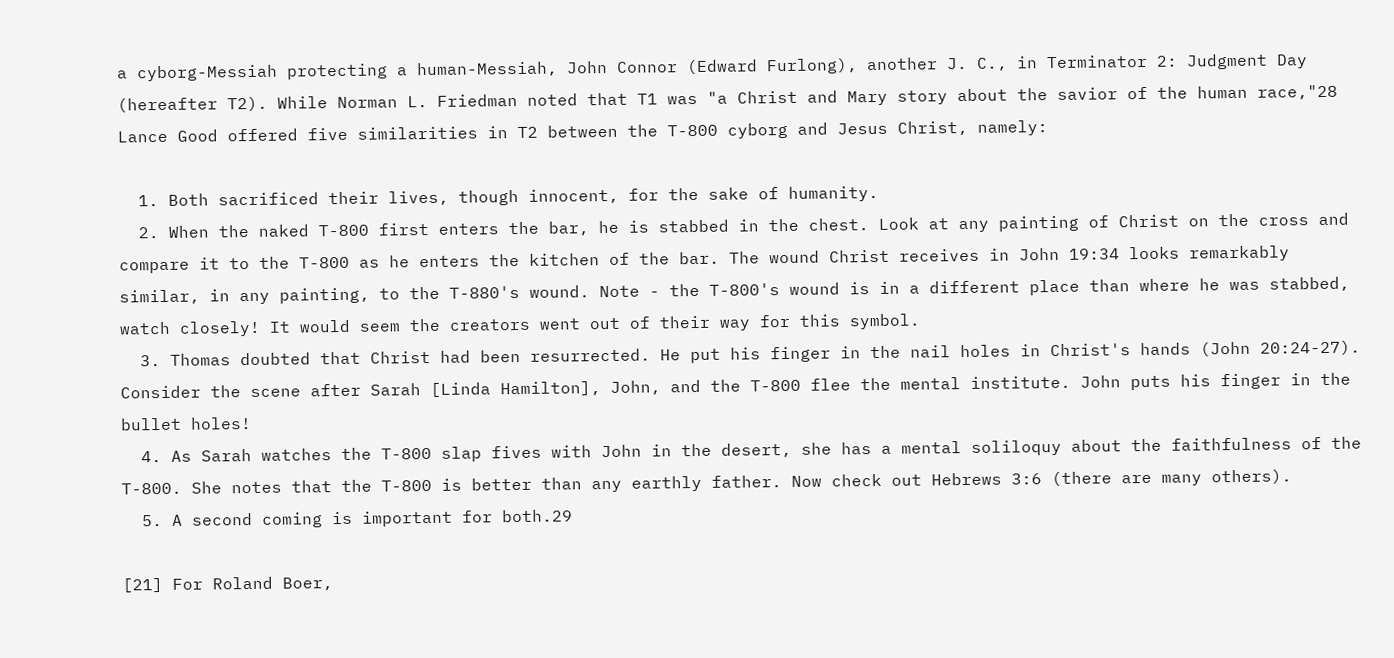a cyborg-Messiah protecting a human-Messiah, John Connor (Edward Furlong), another J. C., in Terminator 2: Judgment Day (hereafter T2). While Norman L. Friedman noted that T1 was "a Christ and Mary story about the savior of the human race,"28 Lance Good offered five similarities in T2 between the T-800 cyborg and Jesus Christ, namely:

  1. Both sacrificed their lives, though innocent, for the sake of humanity.
  2. When the naked T-800 first enters the bar, he is stabbed in the chest. Look at any painting of Christ on the cross and compare it to the T-800 as he enters the kitchen of the bar. The wound Christ receives in John 19:34 looks remarkably similar, in any painting, to the T-880's wound. Note - the T-800's wound is in a different place than where he was stabbed, watch closely! It would seem the creators went out of their way for this symbol.
  3. Thomas doubted that Christ had been resurrected. He put his finger in the nail holes in Christ's hands (John 20:24-27). Consider the scene after Sarah [Linda Hamilton], John, and the T-800 flee the mental institute. John puts his finger in the bullet holes!
  4. As Sarah watches the T-800 slap fives with John in the desert, she has a mental soliloquy about the faithfulness of the T-800. She notes that the T-800 is better than any earthly father. Now check out Hebrews 3:6 (there are many others).
  5. A second coming is important for both.29

[21] For Roland Boer,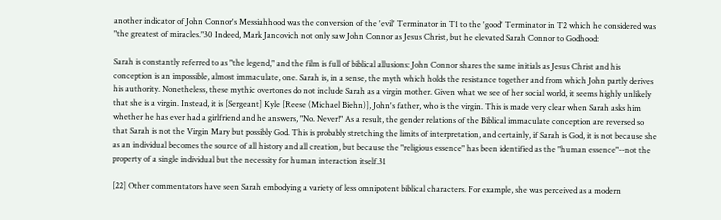another indicator of John Connor's Messiahhood was the conversion of the 'evil' Terminator in T1 to the 'good' Terminator in T2 which he considered was "the greatest of miracles."30 Indeed, Mark Jancovich not only saw John Connor as Jesus Christ, but he elevated Sarah Connor to Godhood:

Sarah is constantly referred to as "the legend," and the film is full of biblical allusions: John Connor shares the same initials as Jesus Christ and his conception is an impossible, almost immaculate, one. Sarah is, in a sense, the myth which holds the resistance together and from which John partly derives his authority. Nonetheless, these mythic overtones do not include Sarah as a virgin mother. Given what we see of her social world, it seems highly unlikely that she is a virgin. Instead, it is [Sergeant] Kyle [Reese (Michael Biehn)], John's father, who is the virgin. This is made very clear when Sarah asks him whether he has ever had a girlfriend and he answers, "No. Never!" As a result, the gender relations of the Biblical immaculate conception are reversed so that Sarah is not the Virgin Mary but possibly God. This is probably stretching the limits of interpretation, and certainly, if Sarah is God, it is not because she as an individual becomes the source of all history and all creation, but because the "religious essence" has been identified as the "human essence"--not the property of a single individual but the necessity for human interaction itself.31

[22] Other commentators have seen Sarah embodying a variety of less omnipotent biblical characters. For example, she was perceived as a modern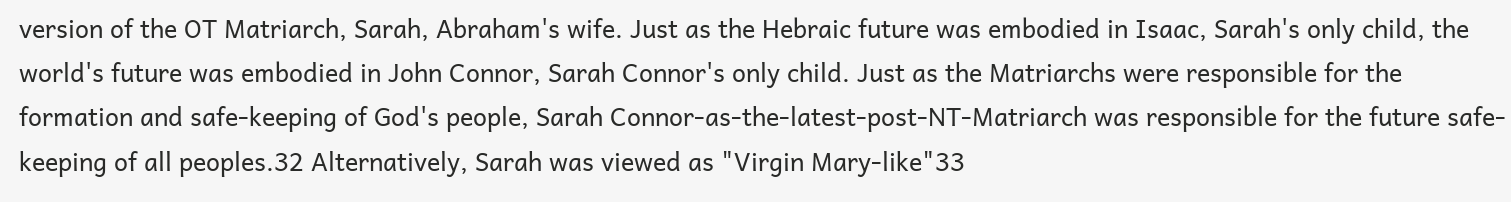version of the OT Matriarch, Sarah, Abraham's wife. Just as the Hebraic future was embodied in Isaac, Sarah's only child, the world's future was embodied in John Connor, Sarah Connor's only child. Just as the Matriarchs were responsible for the formation and safe-keeping of God's people, Sarah Connor-as-the-latest-post-NT-Matriarch was responsible for the future safe-keeping of all peoples.32 Alternatively, Sarah was viewed as "Virgin Mary-like"33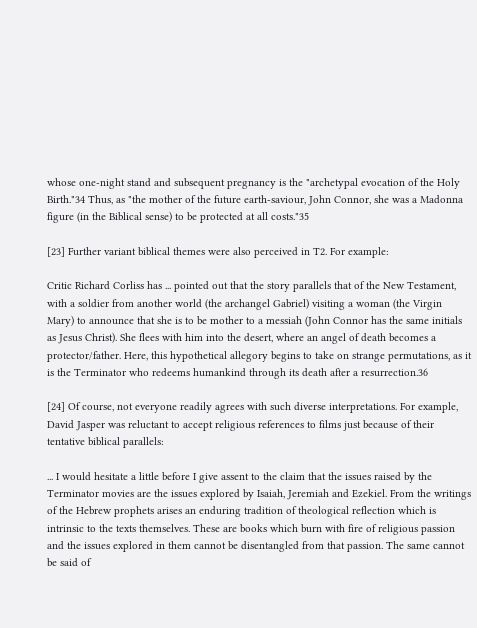whose one-night stand and subsequent pregnancy is the "archetypal evocation of the Holy Birth."34 Thus, as "the mother of the future earth-saviour, John Connor, she was a Madonna figure (in the Biblical sense) to be protected at all costs."35

[23] Further variant biblical themes were also perceived in T2. For example:

Critic Richard Corliss has ... pointed out that the story parallels that of the New Testament, with a soldier from another world (the archangel Gabriel) visiting a woman (the Virgin Mary) to announce that she is to be mother to a messiah (John Connor has the same initials as Jesus Christ). She flees with him into the desert, where an angel of death becomes a protector/father. Here, this hypothetical allegory begins to take on strange permutations, as it is the Terminator who redeems humankind through its death after a resurrection.36

[24] Of course, not everyone readily agrees with such diverse interpretations. For example, David Jasper was reluctant to accept religious references to films just because of their tentative biblical parallels:

... I would hesitate a little before I give assent to the claim that the issues raised by the Terminator movies are the issues explored by Isaiah, Jeremiah and Ezekiel. From the writings of the Hebrew prophets arises an enduring tradition of theological reflection which is intrinsic to the texts themselves. These are books which burn with fire of religious passion and the issues explored in them cannot be disentangled from that passion. The same cannot be said of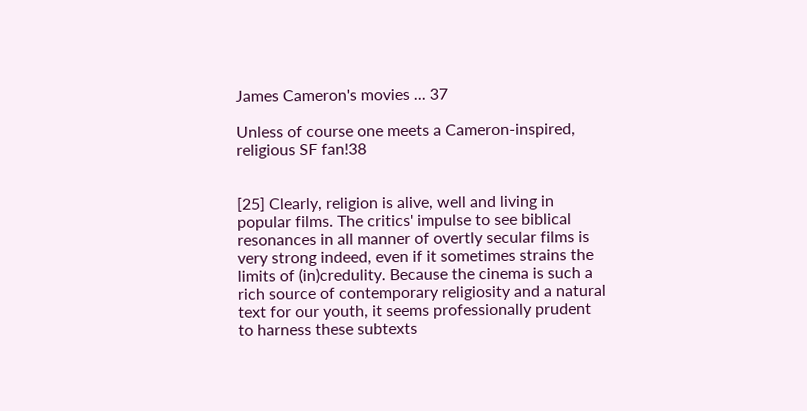James Cameron's movies ... 37

Unless of course one meets a Cameron-inspired, religious SF fan!38


[25] Clearly, religion is alive, well and living in popular films. The critics' impulse to see biblical resonances in all manner of overtly secular films is very strong indeed, even if it sometimes strains the limits of (in)credulity. Because the cinema is such a rich source of contemporary religiosity and a natural text for our youth, it seems professionally prudent to harness these subtexts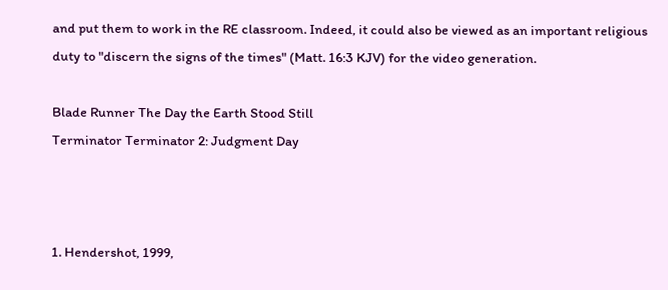and put them to work in the RE classroom. Indeed, it could also be viewed as an important religious duty to "discern the signs of the times" (Matt. 16:3 KJV) for the video generation.

Blade Runner The Day the Earth Stood Still
Terminator Terminator 2: Judgment Day



1. Hendershot, 1999,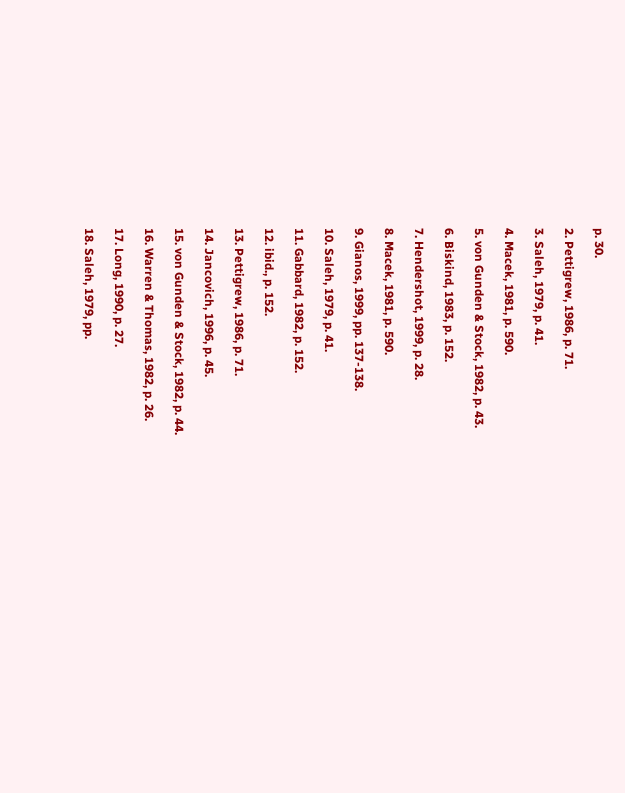p. 30.

2. Pettigrew, 1986, p. 71.

3. Saleh, 1979, p. 41.

4. Macek, 1981, p. 590.

5. von Gunden & Stock, 1982, p. 43.

6. Biskind, 1983, p. 152.

7. Hendershot, 1999, p. 28.

8. Macek, 1981, p. 590.

9. Gianos, 1999, pp. 137-138.

10. Saleh, 1979, p. 41.

11. Gabbard, 1982, p. 152.

12. ibid., p. 152.

13. Pettigrew, 1986, p. 71.

14. Jancovich, 1996, p. 45.

15. von Gunden & Stock, 1982, p. 44.

16. Warren & Thomas, 1982, p. 26.

17. Long, 1990, p. 27.

18. Saleh, 1979, pp.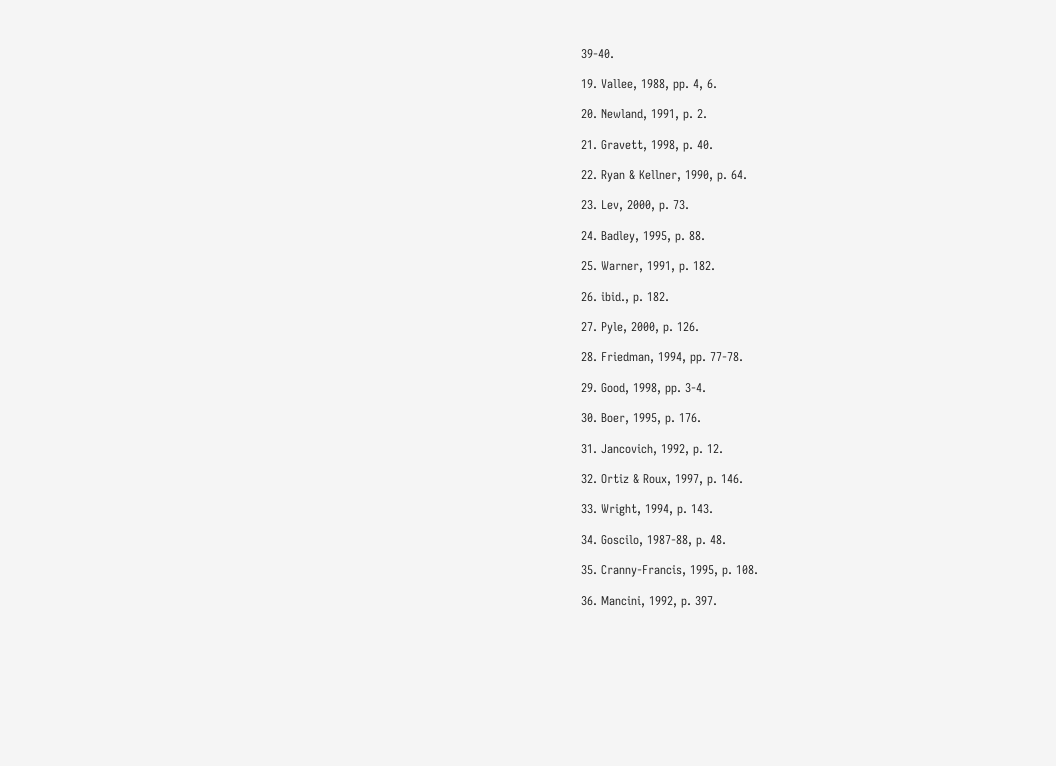39-40.

19. Vallee, 1988, pp. 4, 6.

20. Newland, 1991, p. 2.

21. Gravett, 1998, p. 40.

22. Ryan & Kellner, 1990, p. 64.

23. Lev, 2000, p. 73.

24. Badley, 1995, p. 88.

25. Warner, 1991, p. 182.

26. ibid., p. 182.

27. Pyle, 2000, p. 126.

28. Friedman, 1994, pp. 77-78.

29. Good, 1998, pp. 3-4.

30. Boer, 1995, p. 176.

31. Jancovich, 1992, p. 12.

32. Ortiz & Roux, 1997, p. 146.

33. Wright, 1994, p. 143.

34. Goscilo, 1987-88, p. 48.

35. Cranny-Francis, 1995, p. 108.

36. Mancini, 1992, p. 397.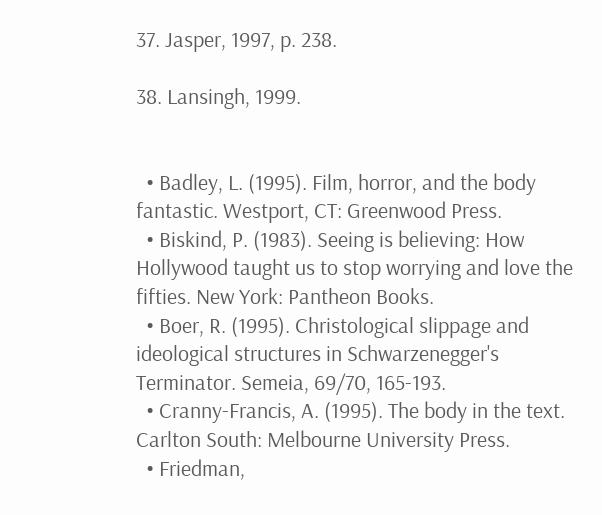37. Jasper, 1997, p. 238.

38. Lansingh, 1999.


  • Badley, L. (1995). Film, horror, and the body fantastic. Westport, CT: Greenwood Press.
  • Biskind, P. (1983). Seeing is believing: How Hollywood taught us to stop worrying and love the fifties. New York: Pantheon Books.
  • Boer, R. (1995). Christological slippage and ideological structures in Schwarzenegger's Terminator. Semeia, 69/70, 165-193.
  • Cranny-Francis, A. (1995). The body in the text. Carlton South: Melbourne University Press.
  • Friedman,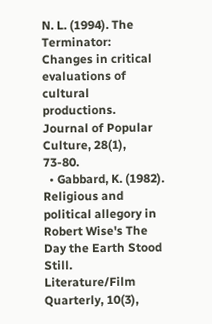N. L. (1994). The Terminator: Changes in critical evaluations of cultural productions. Journal of Popular Culture, 28(1), 73-80.
  • Gabbard, K. (1982). Religious and political allegory in Robert Wise's The Day the Earth Stood Still. Literature/Film Quarterly, 10(3),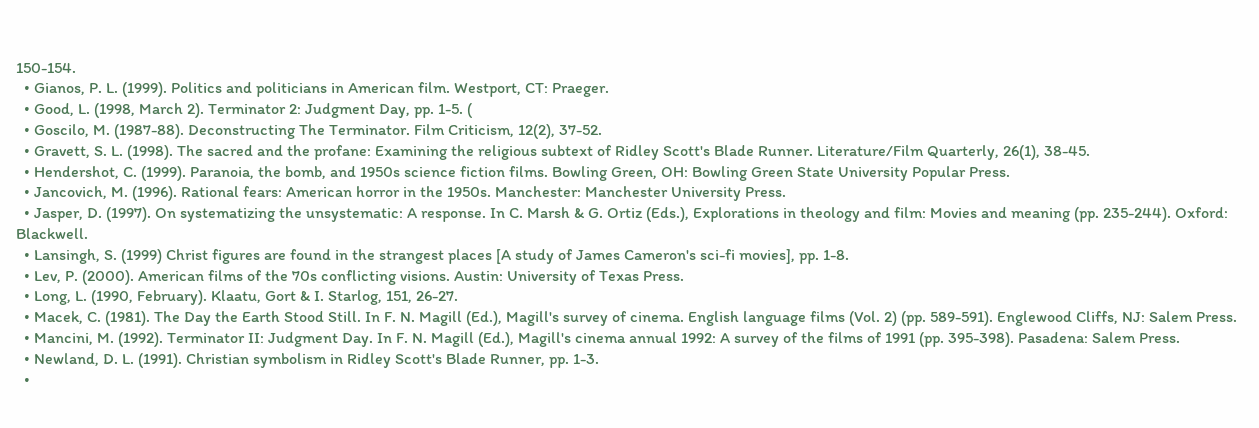150-154.
  • Gianos, P. L. (1999). Politics and politicians in American film. Westport, CT: Praeger.
  • Good, L. (1998, March 2). Terminator 2: Judgment Day, pp. 1-5. (
  • Goscilo, M. (1987-88). Deconstructing The Terminator. Film Criticism, 12(2), 37-52.
  • Gravett, S. L. (1998). The sacred and the profane: Examining the religious subtext of Ridley Scott's Blade Runner. Literature/Film Quarterly, 26(1), 38-45.
  • Hendershot, C. (1999). Paranoia, the bomb, and 1950s science fiction films. Bowling Green, OH: Bowling Green State University Popular Press.
  • Jancovich, M. (1996). Rational fears: American horror in the 1950s. Manchester: Manchester University Press.
  • Jasper, D. (1997). On systematizing the unsystematic: A response. In C. Marsh & G. Ortiz (Eds.), Explorations in theology and film: Movies and meaning (pp. 235-244). Oxford: Blackwell.
  • Lansingh, S. (1999) Christ figures are found in the strangest places [A study of James Cameron's sci-fi movies], pp. 1-8.
  • Lev, P. (2000). American films of the 70s conflicting visions. Austin: University of Texas Press.
  • Long, L. (1990, February). Klaatu, Gort & I. Starlog, 151, 26-27.
  • Macek, C. (1981). The Day the Earth Stood Still. In F. N. Magill (Ed.), Magill's survey of cinema. English language films (Vol. 2) (pp. 589-591). Englewood Cliffs, NJ: Salem Press.
  • Mancini, M. (1992). Terminator II: Judgment Day. In F. N. Magill (Ed.), Magill's cinema annual 1992: A survey of the films of 1991 (pp. 395-398). Pasadena: Salem Press.
  • Newland, D. L. (1991). Christian symbolism in Ridley Scott's Blade Runner, pp. 1-3.
  •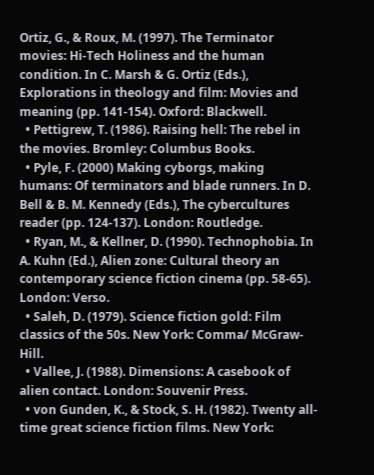Ortiz, G., & Roux, M. (1997). The Terminator movies: Hi-Tech Holiness and the human condition. In C. Marsh & G. Ortiz (Eds.), Explorations in theology and film: Movies and meaning (pp. 141-154). Oxford: Blackwell.
  • Pettigrew, T. (1986). Raising hell: The rebel in the movies. Bromley: Columbus Books.
  • Pyle, F. (2000) Making cyborgs, making humans: Of terminators and blade runners. In D. Bell & B. M. Kennedy (Eds.), The cybercultures reader (pp. 124-137). London: Routledge.
  • Ryan, M., & Kellner, D. (1990). Technophobia. In A. Kuhn (Ed.), Alien zone: Cultural theory an contemporary science fiction cinema (pp. 58-65). London: Verso.
  • Saleh, D. (1979). Science fiction gold: Film classics of the 50s. New York: Comma/ McGraw-Hill.
  • Vallee, J. (1988). Dimensions: A casebook of alien contact. London: Souvenir Press.
  • von Gunden, K., & Stock, S. H. (1982). Twenty all-time great science fiction films. New York: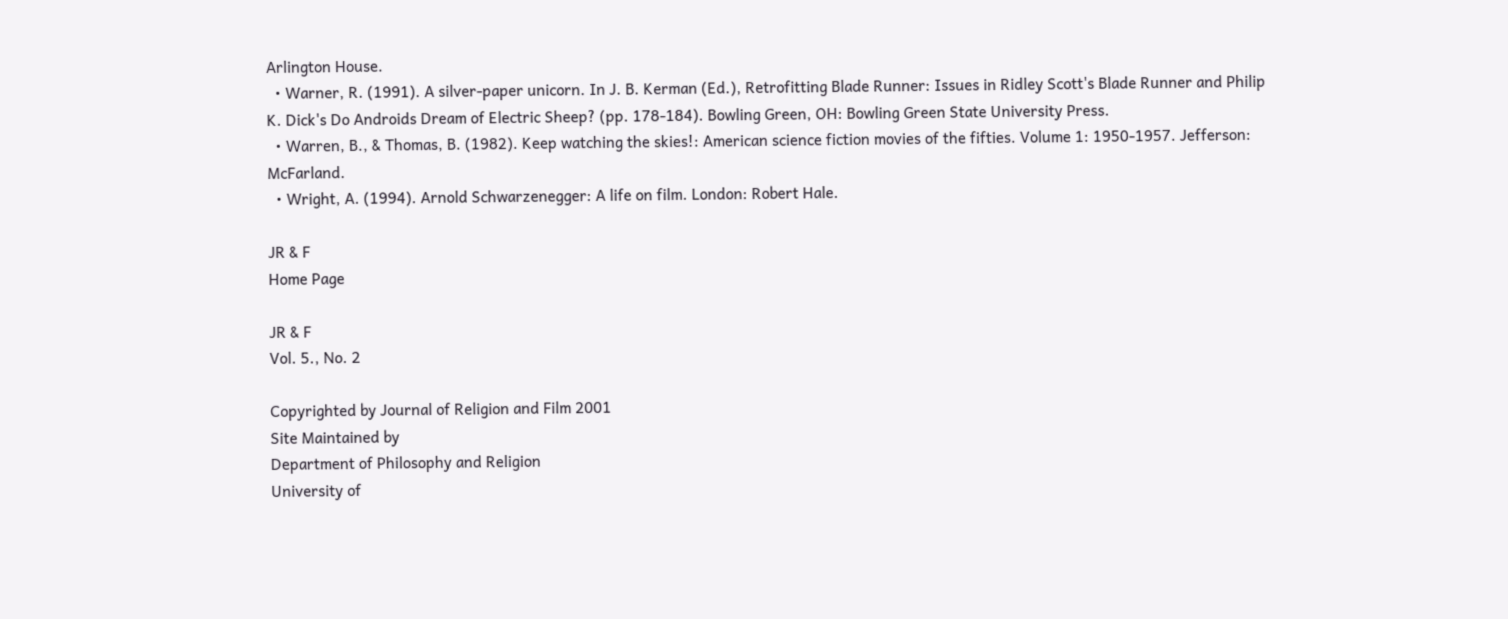Arlington House.
  • Warner, R. (1991). A silver-paper unicorn. In J. B. Kerman (Ed.), Retrofitting Blade Runner: Issues in Ridley Scott's Blade Runner and Philip K. Dick's Do Androids Dream of Electric Sheep? (pp. 178-184). Bowling Green, OH: Bowling Green State University Press.
  • Warren, B., & Thomas, B. (1982). Keep watching the skies!: American science fiction movies of the fifties. Volume 1: 1950-1957. Jefferson: McFarland.
  • Wright, A. (1994). Arnold Schwarzenegger: A life on film. London: Robert Hale.

JR & F
Home Page

JR & F
Vol. 5., No. 2

Copyrighted by Journal of Religion and Film 2001
Site Maintained by
Department of Philosophy and Religion
University of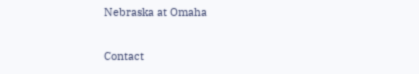Nebraska at Omaha

Contact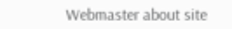Webmaster about site